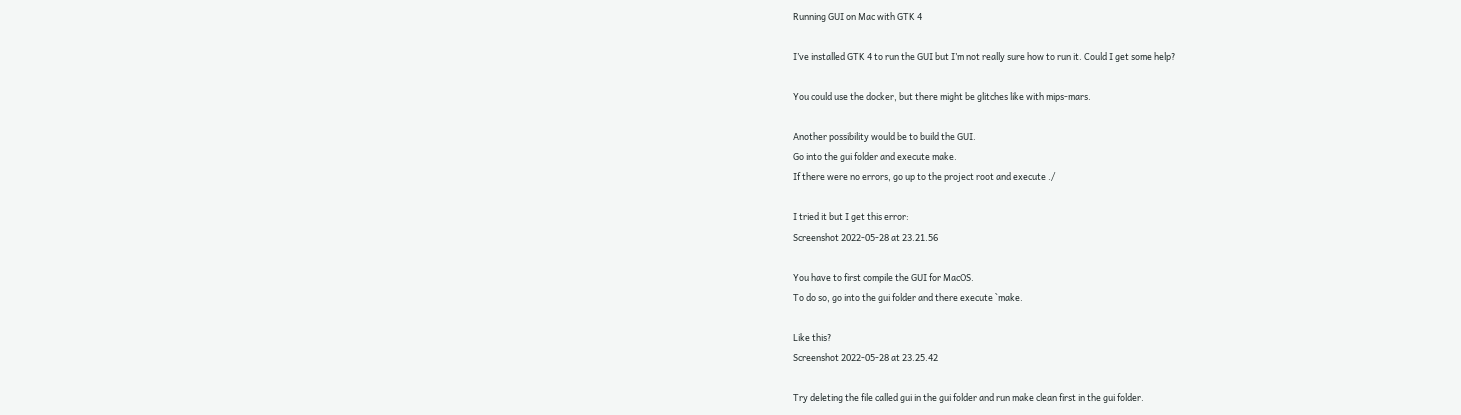Running GUI on Mac with GTK 4

I’ve installed GTK 4 to run the GUI but I’m not really sure how to run it. Could I get some help?

You could use the docker, but there might be glitches like with mips-mars.

Another possibility would be to build the GUI.
Go into the gui folder and execute make.
If there were no errors, go up to the project root and execute ./

I tried it but I get this error:
Screenshot 2022-05-28 at 23.21.56

You have to first compile the GUI for MacOS.
To do so, go into the gui folder and there execute `make.

Like this?
Screenshot 2022-05-28 at 23.25.42

Try deleting the file called gui in the gui folder and run make clean first in the gui folder.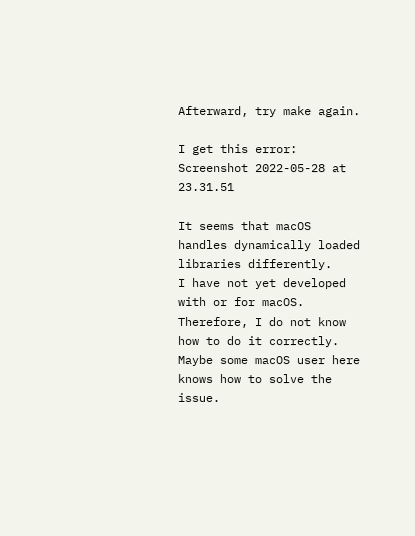Afterward, try make again.

I get this error:
Screenshot 2022-05-28 at 23.31.51

It seems that macOS handles dynamically loaded libraries differently.
I have not yet developed with or for macOS. Therefore, I do not know how to do it correctly.
Maybe some macOS user here knows how to solve the issue.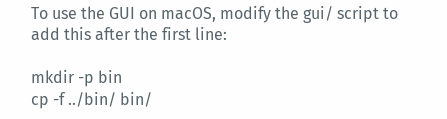To use the GUI on macOS, modify the gui/ script to add this after the first line:

mkdir -p bin
cp -f ../bin/ bin/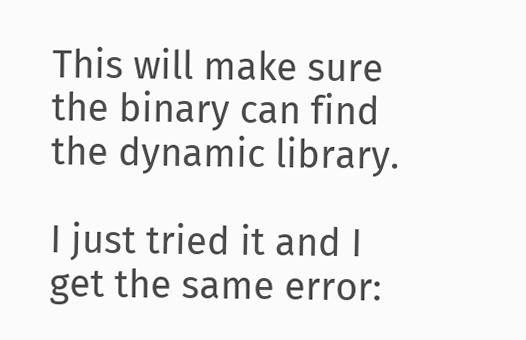This will make sure the binary can find the dynamic library.

I just tried it and I get the same error: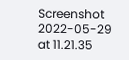Screenshot 2022-05-29 at 11.21.35